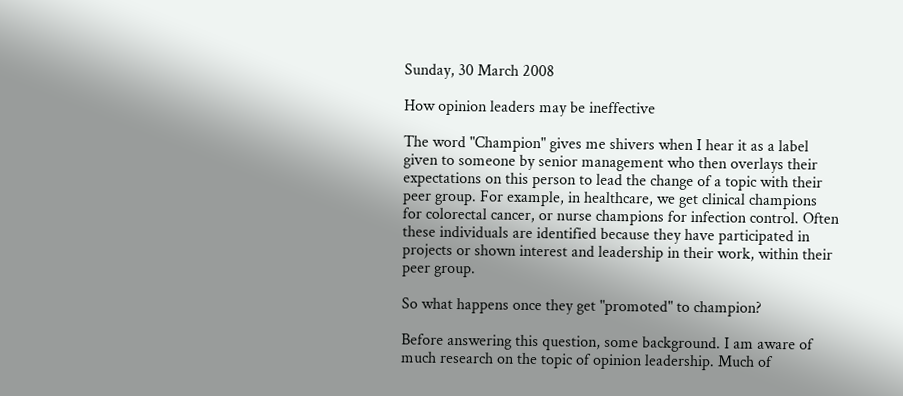Sunday, 30 March 2008

How opinion leaders may be ineffective

The word "Champion" gives me shivers when I hear it as a label given to someone by senior management who then overlays their expectations on this person to lead the change of a topic with their peer group. For example, in healthcare, we get clinical champions for colorectal cancer, or nurse champions for infection control. Often these individuals are identified because they have participated in projects or shown interest and leadership in their work, within their peer group.

So what happens once they get "promoted" to champion?

Before answering this question, some background. I am aware of much research on the topic of opinion leadership. Much of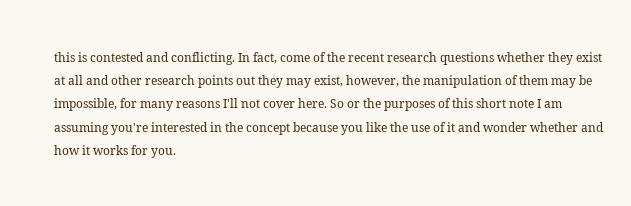this is contested and conflicting. In fact, come of the recent research questions whether they exist at all and other research points out they may exist, however, the manipulation of them may be impossible, for many reasons I'll not cover here. So or the purposes of this short note I am assuming you're interested in the concept because you like the use of it and wonder whether and how it works for you.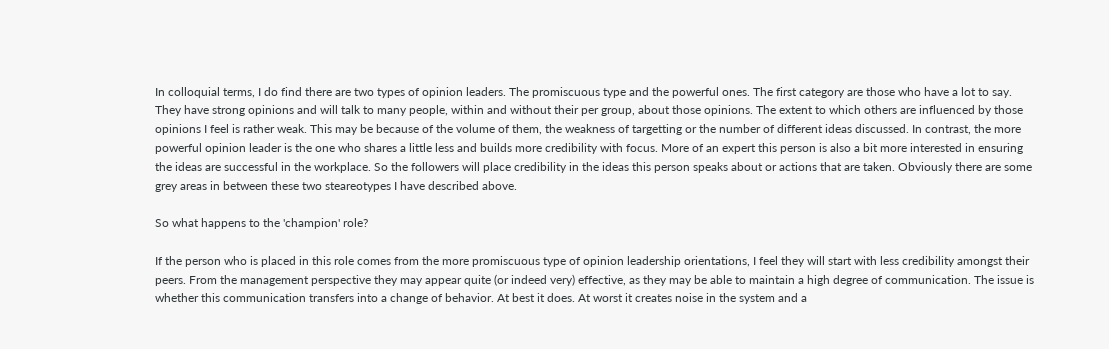In colloquial terms, I do find there are two types of opinion leaders. The promiscuous type and the powerful ones. The first category are those who have a lot to say. They have strong opinions and will talk to many people, within and without their per group, about those opinions. The extent to which others are influenced by those opinions I feel is rather weak. This may be because of the volume of them, the weakness of targetting or the number of different ideas discussed. In contrast, the more powerful opinion leader is the one who shares a little less and builds more credibility with focus. More of an expert this person is also a bit more interested in ensuring the ideas are successful in the workplace. So the followers will place credibility in the ideas this person speaks about or actions that are taken. Obviously there are some grey areas in between these two steareotypes I have described above.

So what happens to the 'champion' role?

If the person who is placed in this role comes from the more promiscuous type of opinion leadership orientations, I feel they will start with less credibility amongst their peers. From the management perspective they may appear quite (or indeed very) effective, as they may be able to maintain a high degree of communication. The issue is whether this communication transfers into a change of behavior. At best it does. At worst it creates noise in the system and a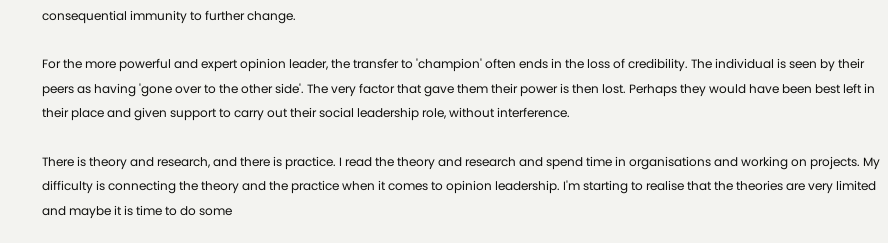consequential immunity to further change.

For the more powerful and expert opinion leader, the transfer to 'champion' often ends in the loss of credibility. The individual is seen by their peers as having 'gone over to the other side'. The very factor that gave them their power is then lost. Perhaps they would have been best left in their place and given support to carry out their social leadership role, without interference.

There is theory and research, and there is practice. I read the theory and research and spend time in organisations and working on projects. My difficulty is connecting the theory and the practice when it comes to opinion leadership. I'm starting to realise that the theories are very limited and maybe it is time to do some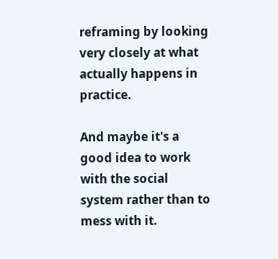reframing by looking very closely at what actually happens in practice.

And maybe it's a good idea to work with the social system rather than to mess with it.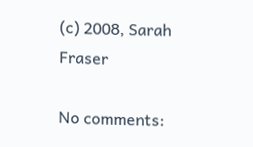(c) 2008, Sarah Fraser

No comments: